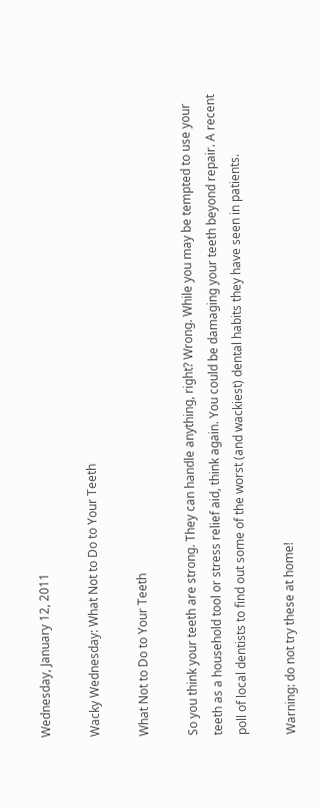Wednesday, January 12, 2011

Wacky Wednesday: What Not to Do to Your Teeth

What Not to Do to Your Teeth

So you think your teeth are strong. They can handle anything, right? Wrong. While you may be tempted to use your teeth as a household tool or stress relief aid, think again. You could be damaging your teeth beyond repair. A recent poll of local dentists to find out some of the worst (and wackiest) dental habits they have seen in patients.

Warning: do not try these at home!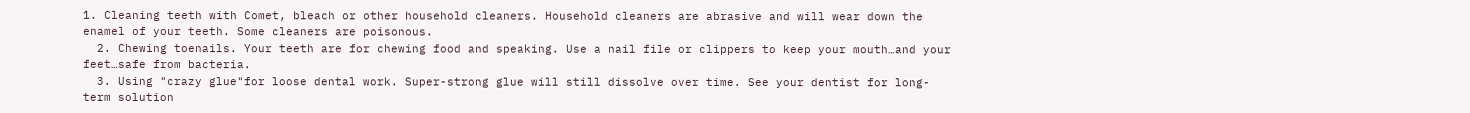1. Cleaning teeth with Comet, bleach or other household cleaners. Household cleaners are abrasive and will wear down the enamel of your teeth. Some cleaners are poisonous.
  2. Chewing toenails. Your teeth are for chewing food and speaking. Use a nail file or clippers to keep your mouth…and your feet…safe from bacteria.
  3. Using "crazy glue"for loose dental work. Super-strong glue will still dissolve over time. See your dentist for long-term solution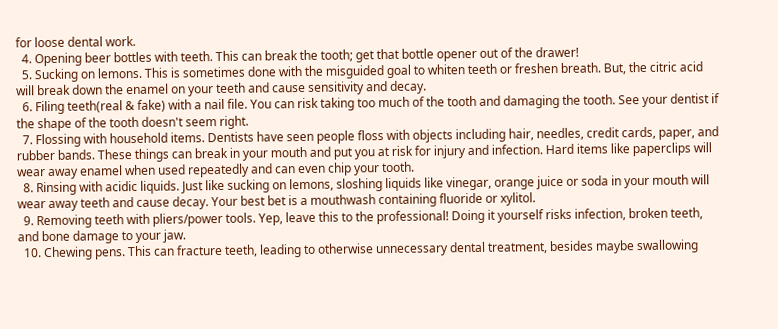for loose dental work.
  4. Opening beer bottles with teeth. This can break the tooth; get that bottle opener out of the drawer!
  5. Sucking on lemons. This is sometimes done with the misguided goal to whiten teeth or freshen breath. But, the citric acid will break down the enamel on your teeth and cause sensitivity and decay.
  6. Filing teeth(real & fake) with a nail file. You can risk taking too much of the tooth and damaging the tooth. See your dentist if the shape of the tooth doesn't seem right.
  7. Flossing with household items. Dentists have seen people floss with objects including hair, needles, credit cards, paper, and rubber bands. These things can break in your mouth and put you at risk for injury and infection. Hard items like paperclips will wear away enamel when used repeatedly and can even chip your tooth.
  8. Rinsing with acidic liquids. Just like sucking on lemons, sloshing liquids like vinegar, orange juice or soda in your mouth will wear away teeth and cause decay. Your best bet is a mouthwash containing fluoride or xylitol.
  9. Removing teeth with pliers/power tools. Yep, leave this to the professional! Doing it yourself risks infection, broken teeth, and bone damage to your jaw.
  10. Chewing pens. This can fracture teeth, leading to otherwise unnecessary dental treatment, besides maybe swallowing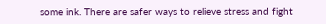some ink. There are safer ways to relieve stress and fight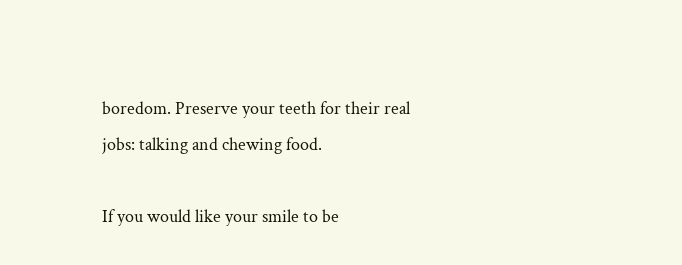boredom. Preserve your teeth for their real jobs: talking and chewing food.

If you would like your smile to be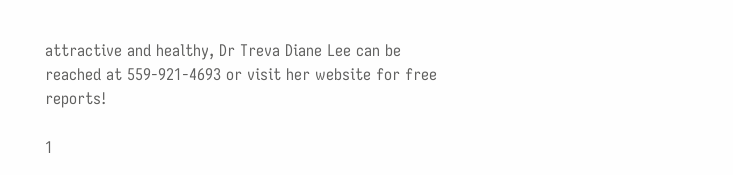attractive and healthy, Dr Treva Diane Lee can be reached at 559-921-4693 or visit her website for free reports!

1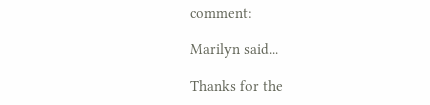comment:

Marilyn said...

Thanks for the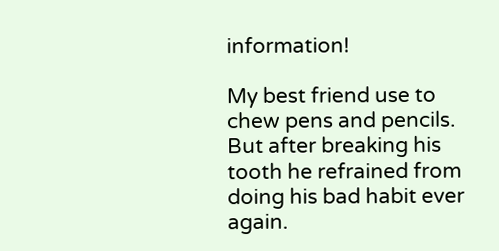information!

My best friend use to chew pens and pencils. But after breaking his tooth he refrained from doing his bad habit ever again.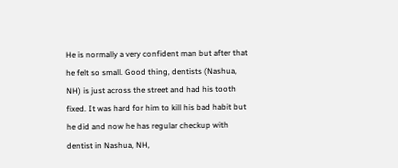He is normally a very confident man but after that he felt so small. Good thing, dentists (Nashua, NH) is just across the street and had his tooth fixed. It was hard for him to kill his bad habit but he did and now he has regular checkup with dentist in Nashua, NH,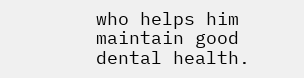who helps him maintain good dental health.